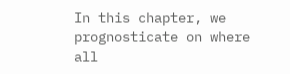In this chapter, we prognosticate on where all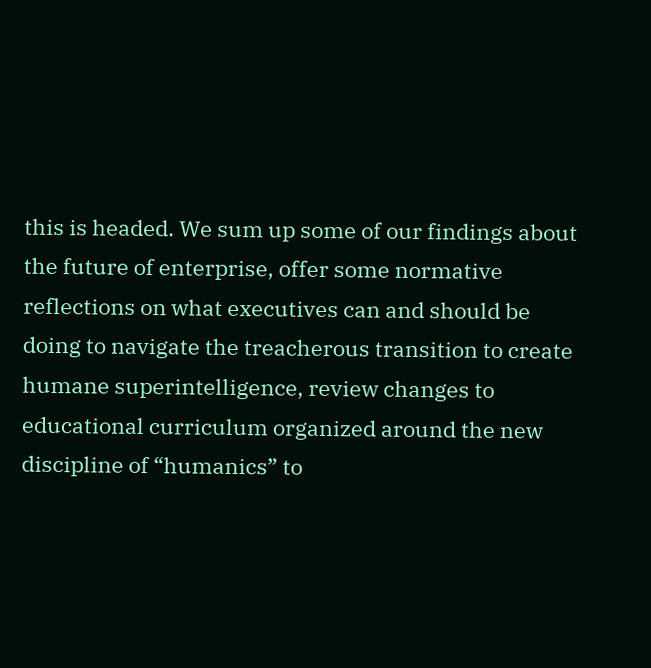this is headed. We sum up some of our findings about the future of enterprise, offer some normative reflections on what executives can and should be doing to navigate the treacherous transition to create humane superintelligence, review changes to educational curriculum organized around the new discipline of “humanics” to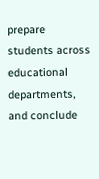prepare students across educational departments, and conclude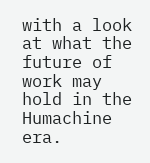with a look at what the future of work may hold in the Humachine era.